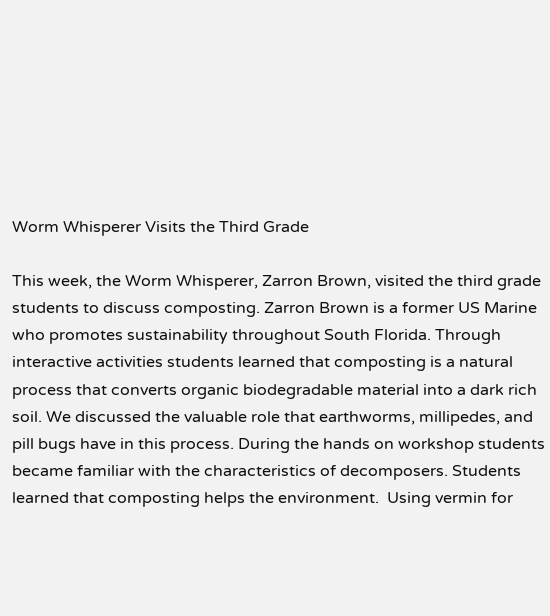Worm Whisperer Visits the Third Grade

This week, the Worm Whisperer, Zarron Brown, visited the third grade students to discuss composting. Zarron Brown is a former US Marine who promotes sustainability throughout South Florida. Through interactive activities students learned that composting is a natural process that converts organic biodegradable material into a dark rich soil. We discussed the valuable role that earthworms, millipedes, and pill bugs have in this process. During the hands on workshop students became familiar with the characteristics of decomposers. Students learned that composting helps the environment.  Using vermin for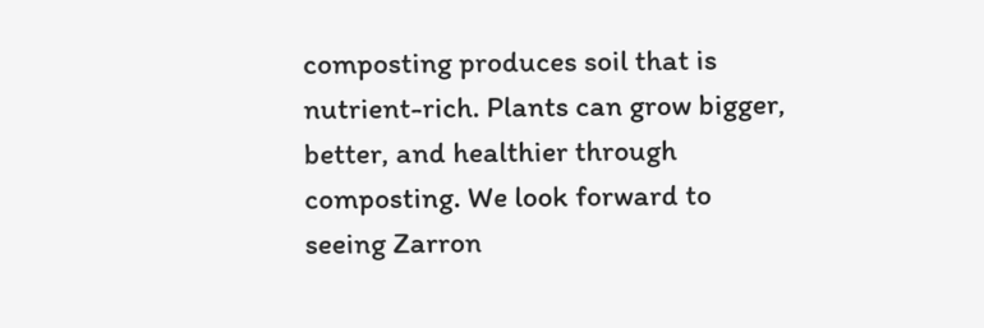composting produces soil that is nutrient-rich. Plants can grow bigger, better, and healthier through composting. We look forward to seeing Zarron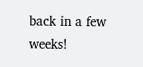back in a few weeks!